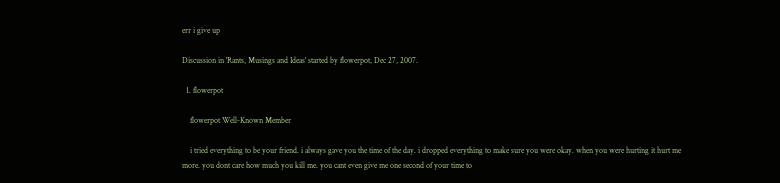err i give up

Discussion in 'Rants, Musings and Ideas' started by flowerpot, Dec 27, 2007.

  1. flowerpot

    flowerpot Well-Known Member

    i tried everything to be your friend. i always gave you the time of the day. i dropped everything to make sure you were okay. when you were hurting it hurt me more. you dont care how much you kill me. you cant even give me one second of your time to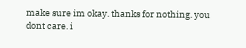make sure im okay. thanks for nothing. you dont care. i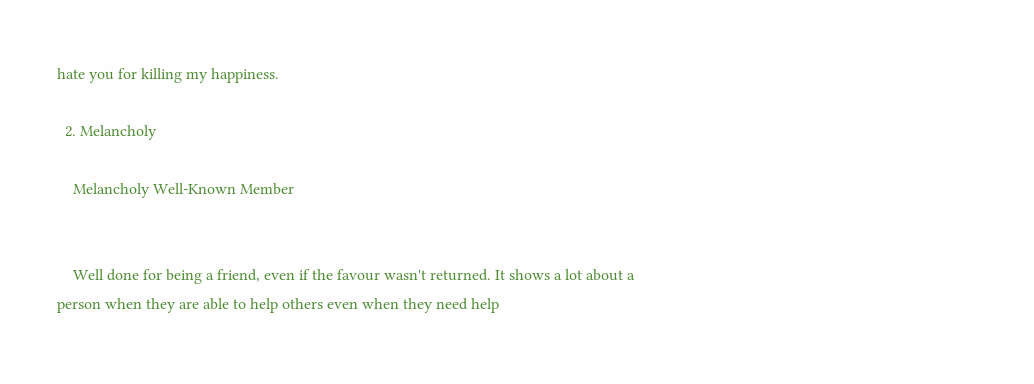hate you for killing my happiness.

  2. Melancholy

    Melancholy Well-Known Member


    Well done for being a friend, even if the favour wasn't returned. It shows a lot about a person when they are able to help others even when they need help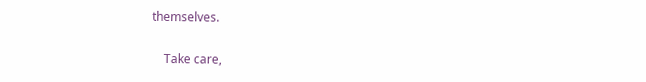themselves.

    Take care,